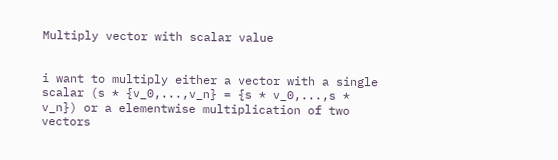Multiply vector with scalar value


i want to multiply either a vector with a single scalar (s * {v_0,...,v_n} = {s * v_0,...,s * v_n}) or a elementwise multiplication of two vectors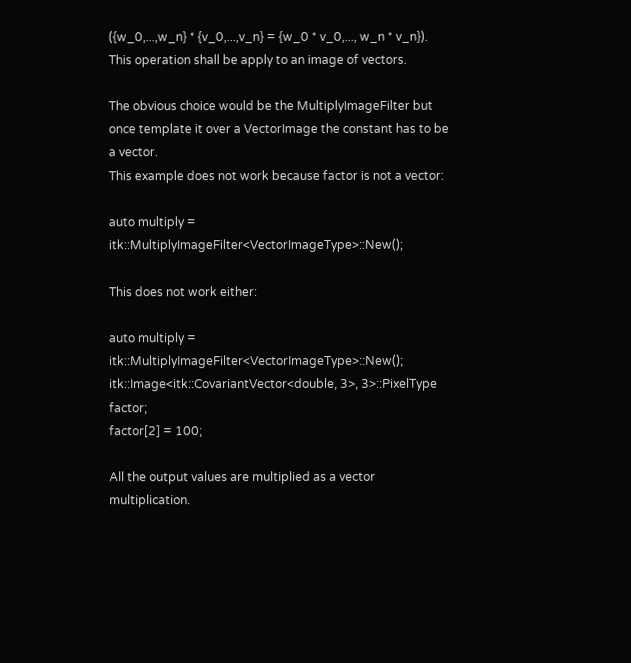({w_0,...,w_n} * {v_0,...,v_n} = {w_0 * v_0,..., w_n * v_n}).
This operation shall be apply to an image of vectors.

The obvious choice would be the MultiplyImageFilter but once template it over a VectorImage the constant has to be a vector.
This example does not work because factor is not a vector:

auto multiply = itk::MultiplyImageFilter<VectorImageType>::New();

This does not work either:

auto multiply = itk::MultiplyImageFilter<VectorImageType>::New();
itk::Image<itk::CovariantVector<double, 3>, 3>::PixelType factor;
factor[2] = 100;

All the output values are multiplied as a vector multiplication.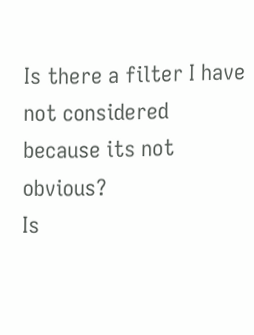Is there a filter I have not considered because its not obvious?
Is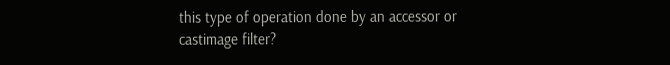this type of operation done by an accessor or castimage filter?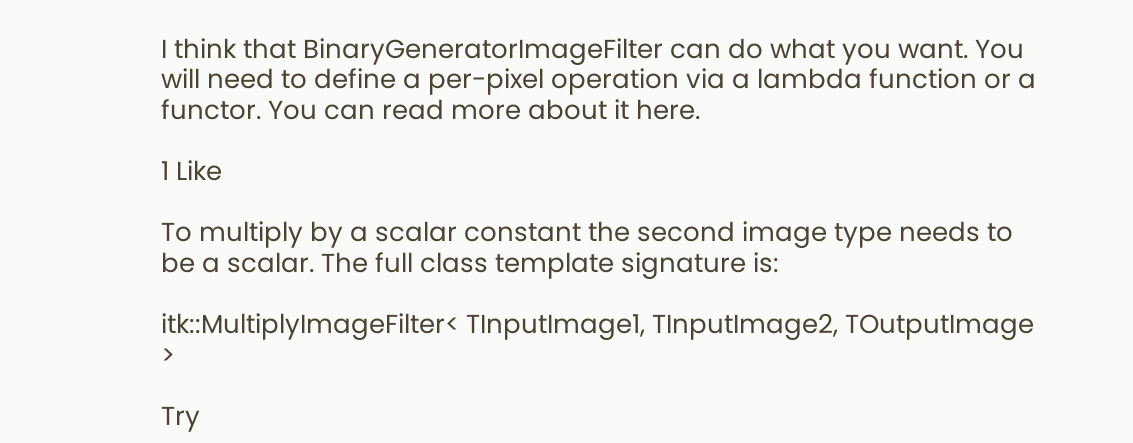I think that BinaryGeneratorImageFilter can do what you want. You will need to define a per-pixel operation via a lambda function or a functor. You can read more about it here.

1 Like

To multiply by a scalar constant the second image type needs to be a scalar. The full class template signature is:

itk::MultiplyImageFilter< TInputImage1, TInputImage2, TOutputImage >

Try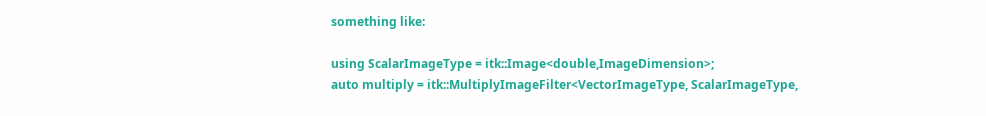something like:

using ScalarImageType = itk::Image<double,ImageDimension>;
auto multiply = itk::MultiplyImageFilter<VectorImageType, ScalarImageType,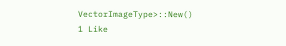VectorImageType>::New()
1 Like